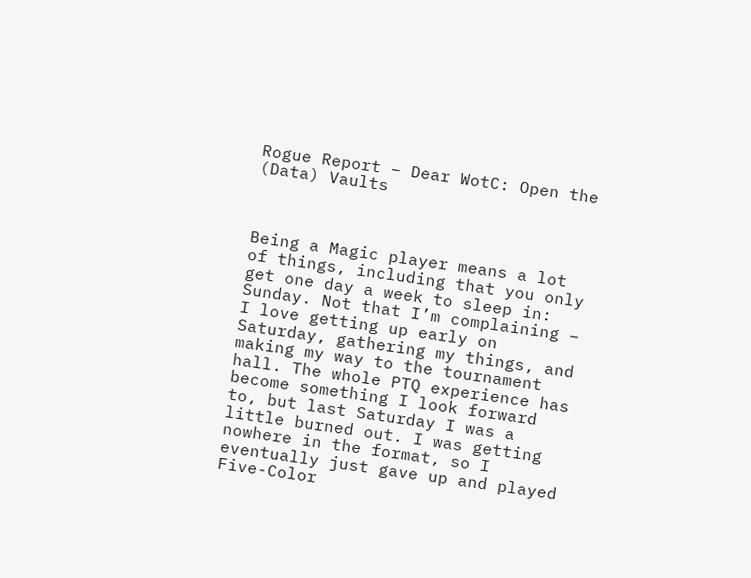Rogue Report – Dear WotC: Open the (Data) Vaults



Being a Magic player means a lot of things, including that you only get one day a week to sleep in: Sunday. Not that I’m complaining – I love getting up early on Saturday, gathering my things, and making my way to the tournament hall. The whole PTQ experience has become something I look forward to, but last Saturday I was a little burned out. I was getting nowhere in the format, so I eventually just gave up and played Five-Color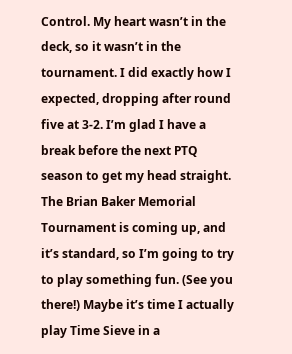Control. My heart wasn’t in the deck, so it wasn’t in the tournament. I did exactly how I expected, dropping after round five at 3-2. I’m glad I have a break before the next PTQ season to get my head straight. The Brian Baker Memorial Tournament is coming up, and it’s standard, so I’m going to try to play something fun. (See you there!) Maybe it’s time I actually play Time Sieve in a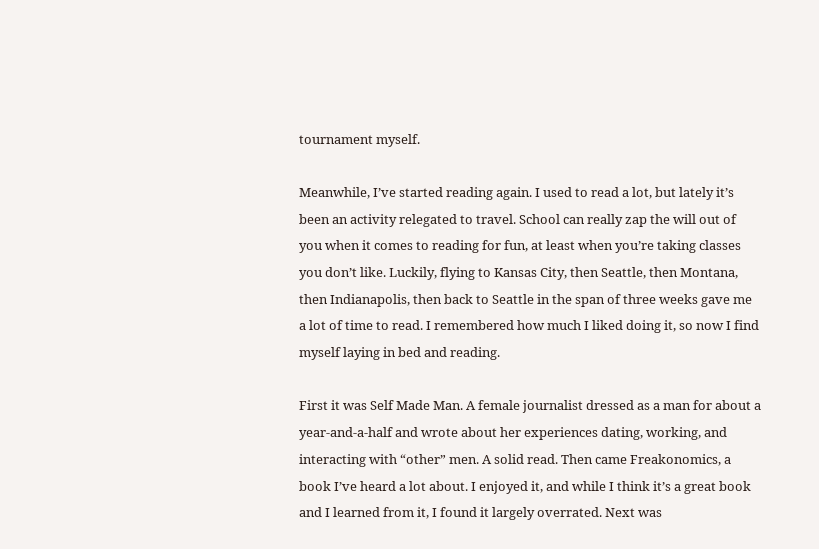tournament myself.

Meanwhile, I’ve started reading again. I used to read a lot, but lately it’s been an activity relegated to travel. School can really zap the will out of you when it comes to reading for fun, at least when you’re taking classes you don’t like. Luckily, flying to Kansas City, then Seattle, then Montana, then Indianapolis, then back to Seattle in the span of three weeks gave me a lot of time to read. I remembered how much I liked doing it, so now I find myself laying in bed and reading.

First it was Self Made Man. A female journalist dressed as a man for about a year-and-a-half and wrote about her experiences dating, working, and interacting with “other” men. A solid read. Then came Freakonomics, a book I’ve heard a lot about. I enjoyed it, and while I think it’s a great book and I learned from it, I found it largely overrated. Next was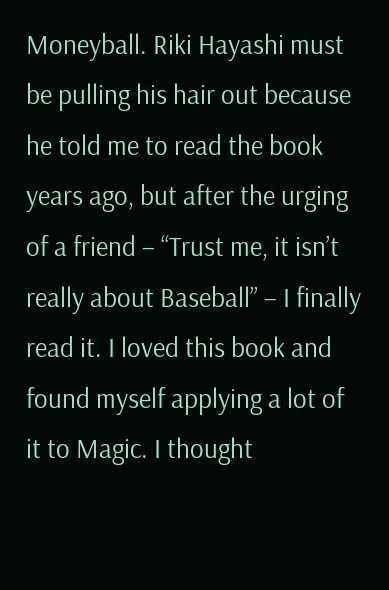Moneyball. Riki Hayashi must be pulling his hair out because he told me to read the book years ago, but after the urging of a friend – “Trust me, it isn’t really about Baseball” – I finally read it. I loved this book and found myself applying a lot of it to Magic. I thought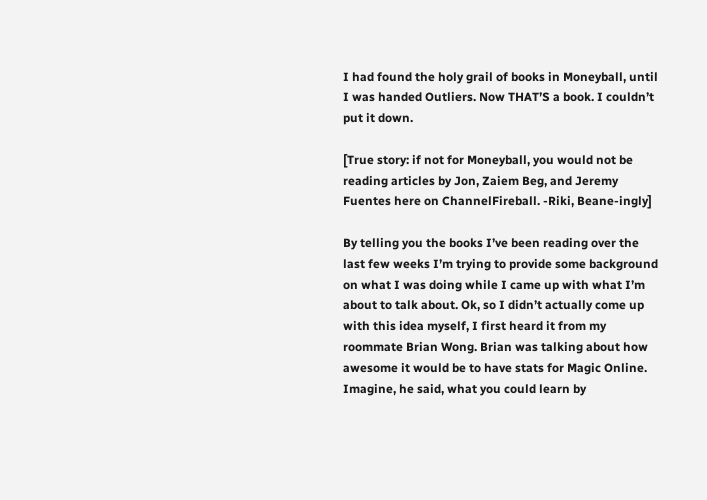I had found the holy grail of books in Moneyball, until I was handed Outliers. Now THAT’S a book. I couldn’t put it down.

[True story: if not for Moneyball, you would not be reading articles by Jon, Zaiem Beg, and Jeremy Fuentes here on ChannelFireball. -Riki, Beane-ingly]

By telling you the books I’ve been reading over the last few weeks I’m trying to provide some background on what I was doing while I came up with what I’m about to talk about. Ok, so I didn’t actually come up with this idea myself, I first heard it from my roommate Brian Wong. Brian was talking about how awesome it would be to have stats for Magic Online. Imagine, he said, what you could learn by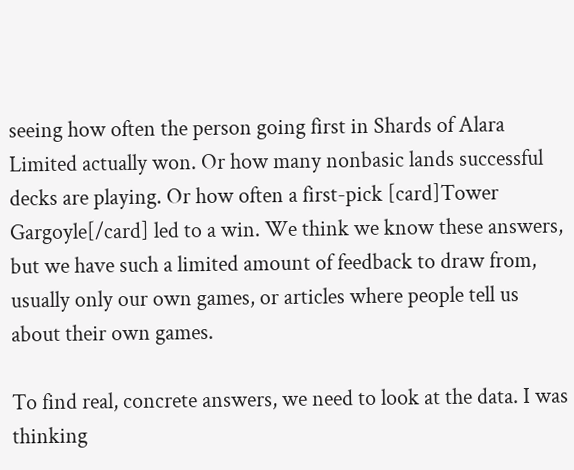seeing how often the person going first in Shards of Alara Limited actually won. Or how many nonbasic lands successful decks are playing. Or how often a first-pick [card]Tower Gargoyle[/card] led to a win. We think we know these answers, but we have such a limited amount of feedback to draw from, usually only our own games, or articles where people tell us about their own games.

To find real, concrete answers, we need to look at the data. I was thinking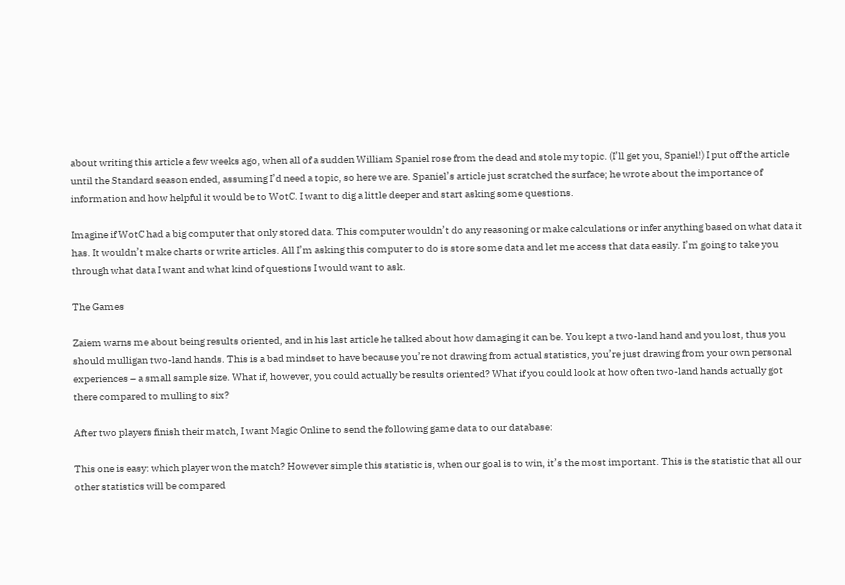about writing this article a few weeks ago, when all of a sudden William Spaniel rose from the dead and stole my topic. (I’ll get you, Spaniel!) I put off the article until the Standard season ended, assuming I’d need a topic, so here we are. Spaniel’s article just scratched the surface; he wrote about the importance of information and how helpful it would be to WotC. I want to dig a little deeper and start asking some questions.

Imagine if WotC had a big computer that only stored data. This computer wouldn’t do any reasoning or make calculations or infer anything based on what data it has. It wouldn’t make charts or write articles. All I’m asking this computer to do is store some data and let me access that data easily. I’m going to take you through what data I want and what kind of questions I would want to ask.

The Games

Zaiem warns me about being results oriented, and in his last article he talked about how damaging it can be. You kept a two-land hand and you lost, thus you should mulligan two-land hands. This is a bad mindset to have because you’re not drawing from actual statistics, you’re just drawing from your own personal experiences – a small sample size. What if, however, you could actually be results oriented? What if you could look at how often two-land hands actually got there compared to mulling to six?

After two players finish their match, I want Magic Online to send the following game data to our database:

This one is easy: which player won the match? However simple this statistic is, when our goal is to win, it’s the most important. This is the statistic that all our other statistics will be compared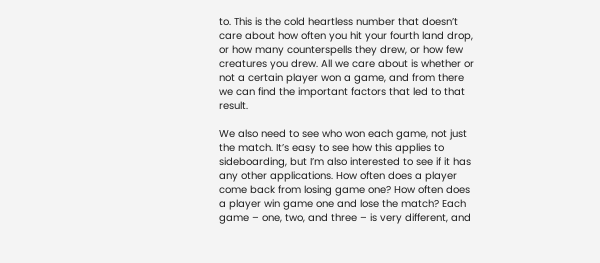to. This is the cold heartless number that doesn’t care about how often you hit your fourth land drop, or how many counterspells they drew, or how few creatures you drew. All we care about is whether or not a certain player won a game, and from there we can find the important factors that led to that result.

We also need to see who won each game, not just the match. It’s easy to see how this applies to sideboarding, but I’m also interested to see if it has any other applications. How often does a player come back from losing game one? How often does a player win game one and lose the match? Each game – one, two, and three – is very different, and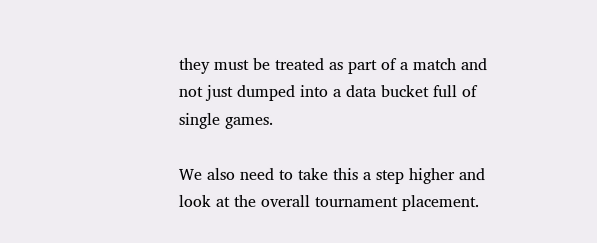they must be treated as part of a match and not just dumped into a data bucket full of single games.

We also need to take this a step higher and look at the overall tournament placement.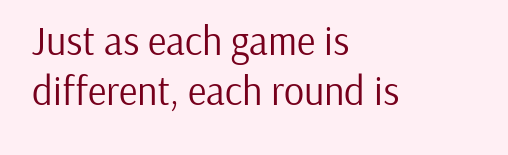Just as each game is different, each round is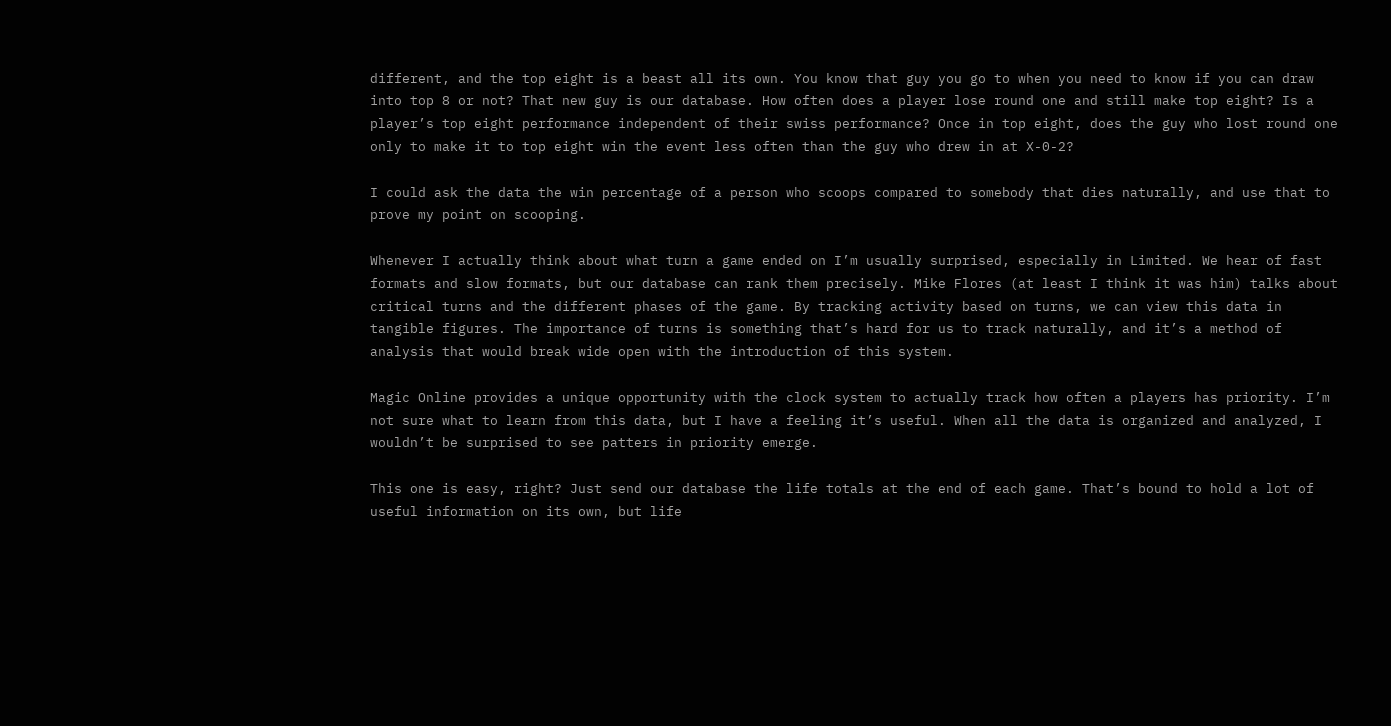different, and the top eight is a beast all its own. You know that guy you go to when you need to know if you can draw into top 8 or not? That new guy is our database. How often does a player lose round one and still make top eight? Is a player’s top eight performance independent of their swiss performance? Once in top eight, does the guy who lost round one only to make it to top eight win the event less often than the guy who drew in at X-0-2?

I could ask the data the win percentage of a person who scoops compared to somebody that dies naturally, and use that to prove my point on scooping.

Whenever I actually think about what turn a game ended on I’m usually surprised, especially in Limited. We hear of fast formats and slow formats, but our database can rank them precisely. Mike Flores (at least I think it was him) talks about critical turns and the different phases of the game. By tracking activity based on turns, we can view this data in tangible figures. The importance of turns is something that’s hard for us to track naturally, and it’s a method of analysis that would break wide open with the introduction of this system.

Magic Online provides a unique opportunity with the clock system to actually track how often a players has priority. I’m not sure what to learn from this data, but I have a feeling it’s useful. When all the data is organized and analyzed, I wouldn’t be surprised to see patters in priority emerge.

This one is easy, right? Just send our database the life totals at the end of each game. That’s bound to hold a lot of useful information on its own, but life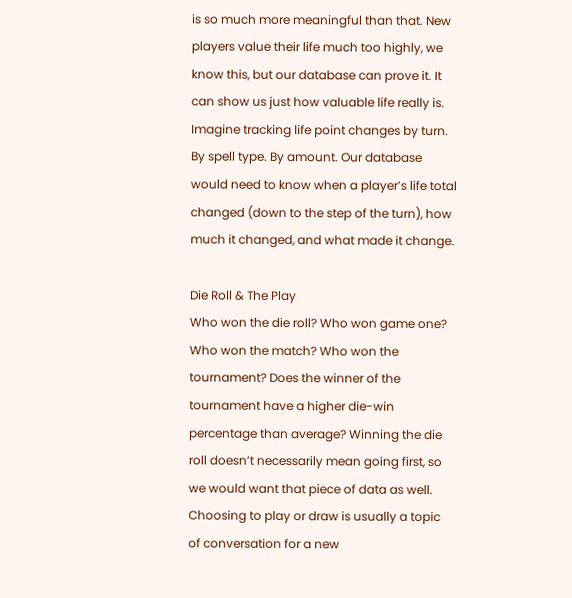is so much more meaningful than that. New players value their life much too highly, we know this, but our database can prove it. It can show us just how valuable life really is. Imagine tracking life point changes by turn. By spell type. By amount. Our database would need to know when a player’s life total changed (down to the step of the turn), how much it changed, and what made it change.

Die Roll & The Play
Who won the die roll? Who won game one? Who won the match? Who won the tournament? Does the winner of the tournament have a higher die-win percentage than average? Winning the die roll doesn’t necessarily mean going first, so we would want that piece of data as well. Choosing to play or draw is usually a topic of conversation for a new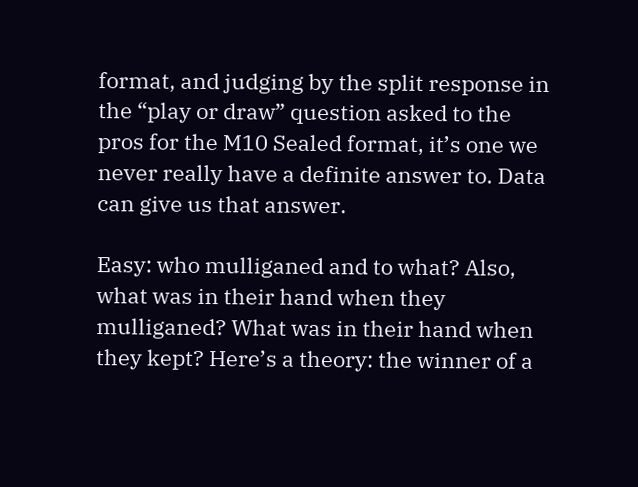format, and judging by the split response in the “play or draw” question asked to the pros for the M10 Sealed format, it’s one we never really have a definite answer to. Data can give us that answer.

Easy: who mulliganed and to what? Also, what was in their hand when they mulliganed? What was in their hand when they kept? Here’s a theory: the winner of a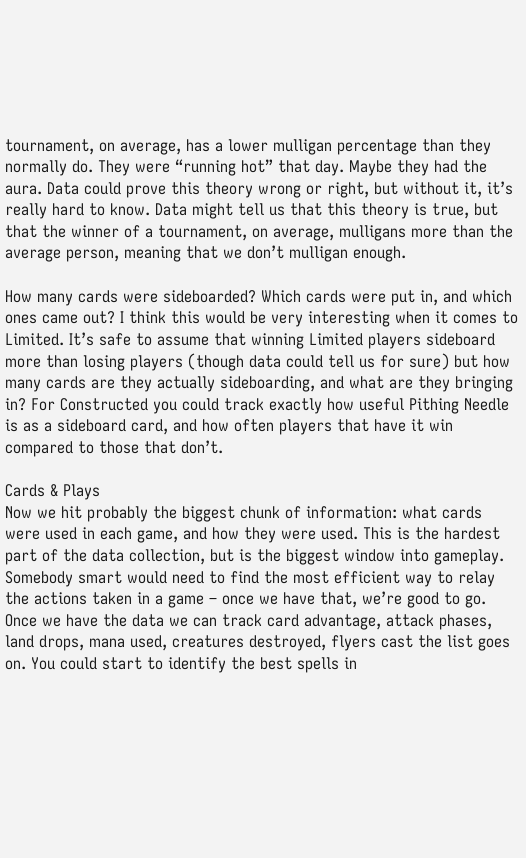tournament, on average, has a lower mulligan percentage than they normally do. They were “running hot” that day. Maybe they had the aura. Data could prove this theory wrong or right, but without it, it’s really hard to know. Data might tell us that this theory is true, but that the winner of a tournament, on average, mulligans more than the average person, meaning that we don’t mulligan enough.

How many cards were sideboarded? Which cards were put in, and which ones came out? I think this would be very interesting when it comes to Limited. It’s safe to assume that winning Limited players sideboard more than losing players (though data could tell us for sure) but how many cards are they actually sideboarding, and what are they bringing in? For Constructed you could track exactly how useful Pithing Needle is as a sideboard card, and how often players that have it win compared to those that don’t.

Cards & Plays
Now we hit probably the biggest chunk of information: what cards were used in each game, and how they were used. This is the hardest part of the data collection, but is the biggest window into gameplay. Somebody smart would need to find the most efficient way to relay the actions taken in a game – once we have that, we’re good to go. Once we have the data we can track card advantage, attack phases, land drops, mana used, creatures destroyed, flyers cast the list goes on. You could start to identify the best spells in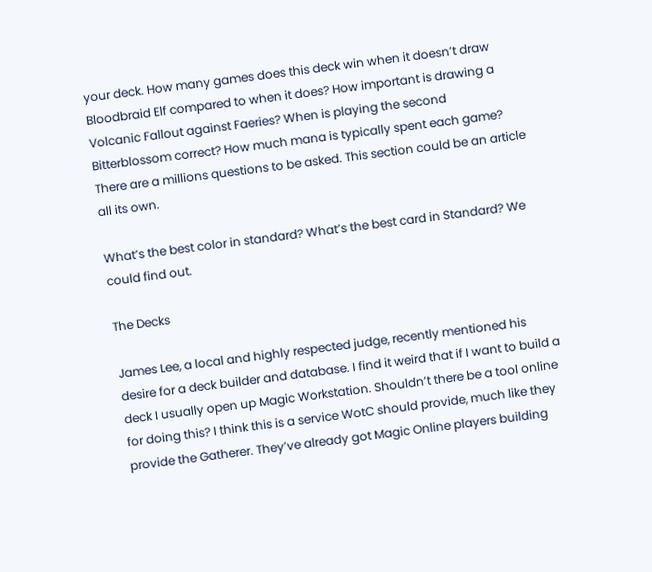your deck. How many games does this deck win when it doesn’t draw Bloodbraid Elf compared to when it does? How important is drawing a Volcanic Fallout against Faeries? When is playing the second Bitterblossom correct? How much mana is typically spent each game? There are a millions questions to be asked. This section could be an article all its own.

What’s the best color in standard? What’s the best card in Standard? We could find out.

The Decks

James Lee, a local and highly respected judge, recently mentioned his desire for a deck builder and database. I find it weird that if I want to build a deck I usually open up Magic Workstation. Shouldn’t there be a tool online for doing this? I think this is a service WotC should provide, much like they provide the Gatherer. They’ve already got Magic Online players building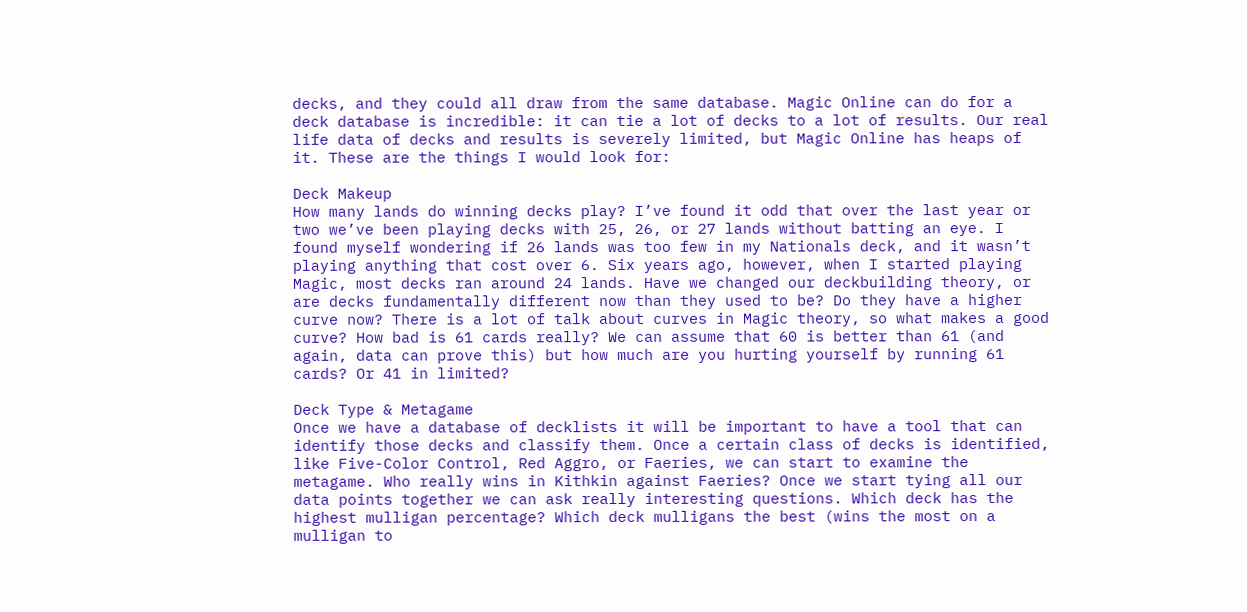decks, and they could all draw from the same database. Magic Online can do for a deck database is incredible: it can tie a lot of decks to a lot of results. Our real life data of decks and results is severely limited, but Magic Online has heaps of it. These are the things I would look for:

Deck Makeup
How many lands do winning decks play? I’ve found it odd that over the last year or two we’ve been playing decks with 25, 26, or 27 lands without batting an eye. I found myself wondering if 26 lands was too few in my Nationals deck, and it wasn’t playing anything that cost over 6. Six years ago, however, when I started playing Magic, most decks ran around 24 lands. Have we changed our deckbuilding theory, or are decks fundamentally different now than they used to be? Do they have a higher curve now? There is a lot of talk about curves in Magic theory, so what makes a good curve? How bad is 61 cards really? We can assume that 60 is better than 61 (and again, data can prove this) but how much are you hurting yourself by running 61 cards? Or 41 in limited?

Deck Type & Metagame
Once we have a database of decklists it will be important to have a tool that can identify those decks and classify them. Once a certain class of decks is identified, like Five-Color Control, Red Aggro, or Faeries, we can start to examine the metagame. Who really wins in Kithkin against Faeries? Once we start tying all our data points together we can ask really interesting questions. Which deck has the highest mulligan percentage? Which deck mulligans the best (wins the most on a mulligan to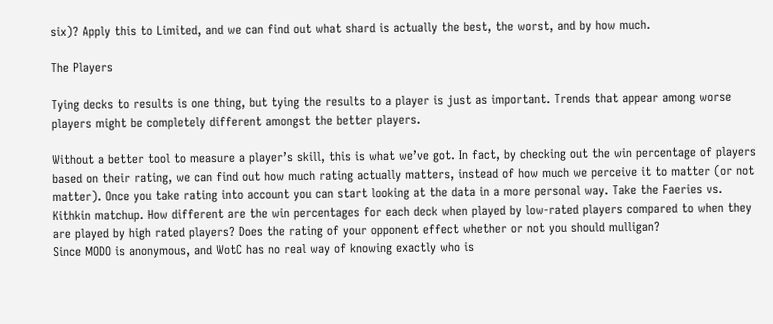six)? Apply this to Limited, and we can find out what shard is actually the best, the worst, and by how much.

The Players

Tying decks to results is one thing, but tying the results to a player is just as important. Trends that appear among worse players might be completely different amongst the better players.

Without a better tool to measure a player’s skill, this is what we’ve got. In fact, by checking out the win percentage of players based on their rating, we can find out how much rating actually matters, instead of how much we perceive it to matter (or not matter). Once you take rating into account you can start looking at the data in a more personal way. Take the Faeries vs. Kithkin matchup. How different are the win percentages for each deck when played by low-rated players compared to when they are played by high rated players? Does the rating of your opponent effect whether or not you should mulligan?
Since MODO is anonymous, and WotC has no real way of knowing exactly who is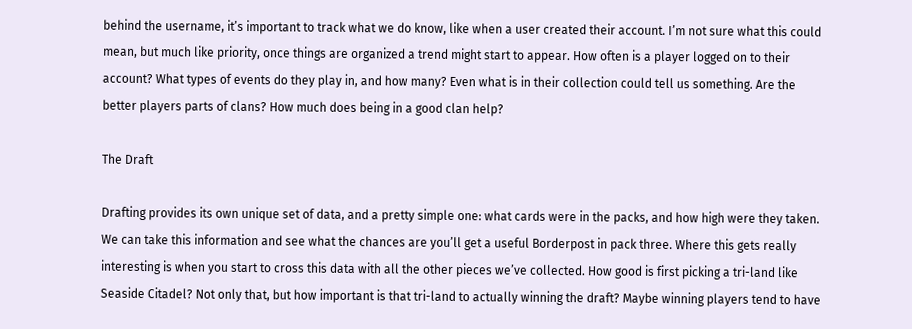behind the username, it’s important to track what we do know, like when a user created their account. I’m not sure what this could mean, but much like priority, once things are organized a trend might start to appear. How often is a player logged on to their account? What types of events do they play in, and how many? Even what is in their collection could tell us something. Are the better players parts of clans? How much does being in a good clan help?

The Draft

Drafting provides its own unique set of data, and a pretty simple one: what cards were in the packs, and how high were they taken. We can take this information and see what the chances are you’ll get a useful Borderpost in pack three. Where this gets really interesting is when you start to cross this data with all the other pieces we’ve collected. How good is first picking a tri-land like Seaside Citadel? Not only that, but how important is that tri-land to actually winning the draft? Maybe winning players tend to have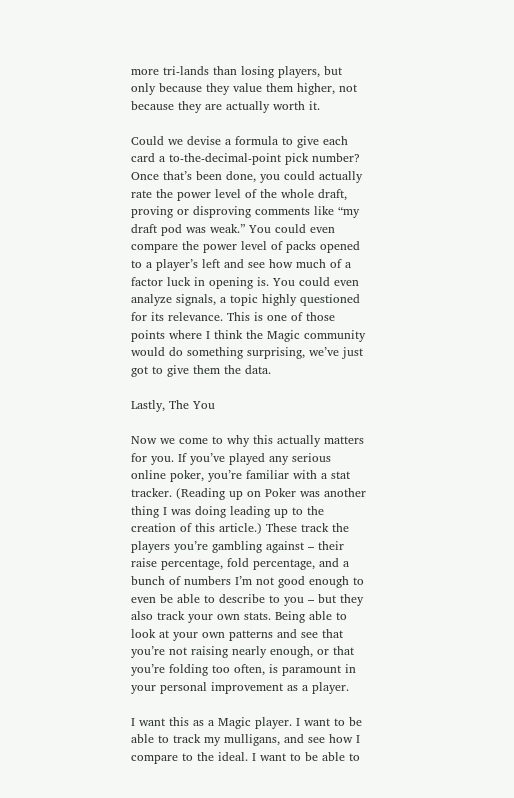more tri-lands than losing players, but only because they value them higher, not because they are actually worth it.

Could we devise a formula to give each card a to-the-decimal-point pick number? Once that’s been done, you could actually rate the power level of the whole draft, proving or disproving comments like “my draft pod was weak.” You could even compare the power level of packs opened to a player’s left and see how much of a factor luck in opening is. You could even analyze signals, a topic highly questioned for its relevance. This is one of those points where I think the Magic community would do something surprising, we’ve just got to give them the data.

Lastly, The You

Now we come to why this actually matters for you. If you’ve played any serious online poker, you’re familiar with a stat tracker. (Reading up on Poker was another thing I was doing leading up to the creation of this article.) These track the players you’re gambling against – their raise percentage, fold percentage, and a bunch of numbers I’m not good enough to even be able to describe to you – but they also track your own stats. Being able to look at your own patterns and see that you’re not raising nearly enough, or that you’re folding too often, is paramount in your personal improvement as a player.

I want this as a Magic player. I want to be able to track my mulligans, and see how I compare to the ideal. I want to be able to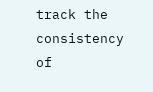track the consistency of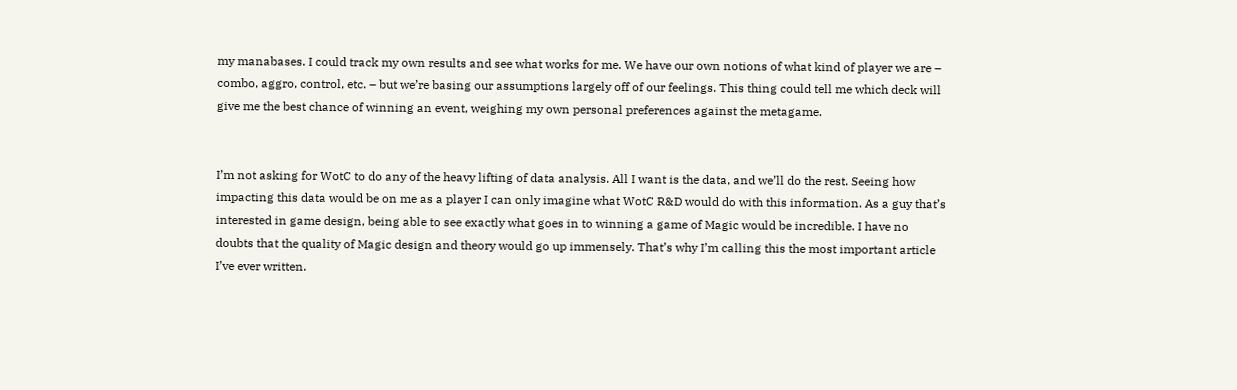my manabases. I could track my own results and see what works for me. We have our own notions of what kind of player we are – combo, aggro, control, etc. – but we’re basing our assumptions largely off of our feelings. This thing could tell me which deck will give me the best chance of winning an event, weighing my own personal preferences against the metagame.


I’m not asking for WotC to do any of the heavy lifting of data analysis. All I want is the data, and we’ll do the rest. Seeing how impacting this data would be on me as a player I can only imagine what WotC R&D would do with this information. As a guy that’s interested in game design, being able to see exactly what goes in to winning a game of Magic would be incredible. I have no doubts that the quality of Magic design and theory would go up immensely. That’s why I’m calling this the most important article I’ve ever written.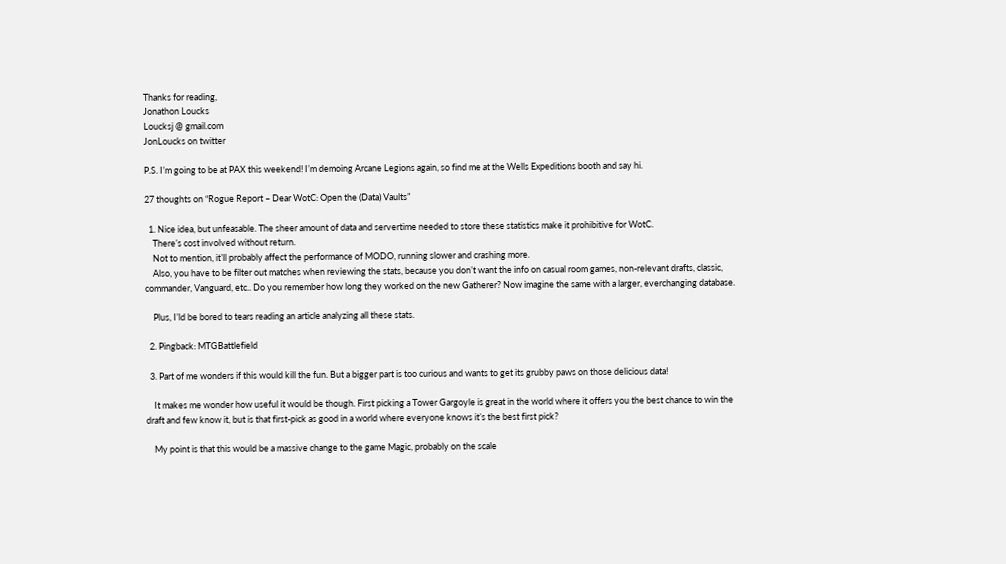Thanks for reading,
Jonathon Loucks
Loucksj @ gmail.com
JonLoucks on twitter

P.S. I’m going to be at PAX this weekend! I’m demoing Arcane Legions again, so find me at the Wells Expeditions booth and say hi.

27 thoughts on “Rogue Report – Dear WotC: Open the (Data) Vaults”

  1. Nice idea, but unfeasable. The sheer amount of data and servertime needed to store these statistics make it prohibitive for WotC.
    There’s cost involved without return.
    Not to mention, it’ll probably affect the performance of MODO, running slower and crashing more.
    Also, you have to be filter out matches when reviewing the stats, because you don’t want the info on casual room games, non-relevant drafts, classic, commander, Vanguard, etc.. Do you remember how long they worked on the new Gatherer? Now imagine the same with a larger, everchanging database.

    Plus, I’ld be bored to tears reading an article analyzing all these stats.

  2. Pingback: MTGBattlefield

  3. Part of me wonders if this would kill the fun. But a bigger part is too curious and wants to get its grubby paws on those delicious data!

    It makes me wonder how useful it would be though. First picking a Tower Gargoyle is great in the world where it offers you the best chance to win the draft and few know it, but is that first-pick as good in a world where everyone knows it’s the best first pick?

    My point is that this would be a massive change to the game Magic, probably on the scale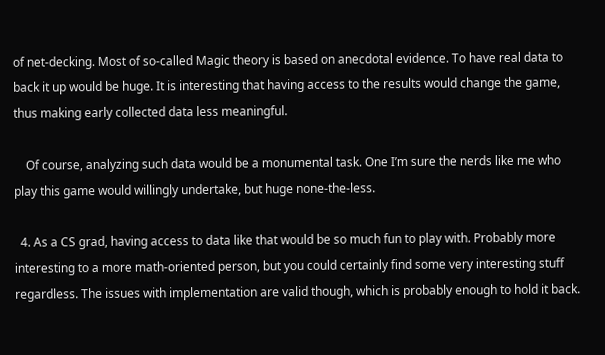of net-decking. Most of so-called Magic theory is based on anecdotal evidence. To have real data to back it up would be huge. It is interesting that having access to the results would change the game, thus making early collected data less meaningful.

    Of course, analyzing such data would be a monumental task. One I’m sure the nerds like me who play this game would willingly undertake, but huge none-the-less.

  4. As a CS grad, having access to data like that would be so much fun to play with. Probably more interesting to a more math-oriented person, but you could certainly find some very interesting stuff regardless. The issues with implementation are valid though, which is probably enough to hold it back.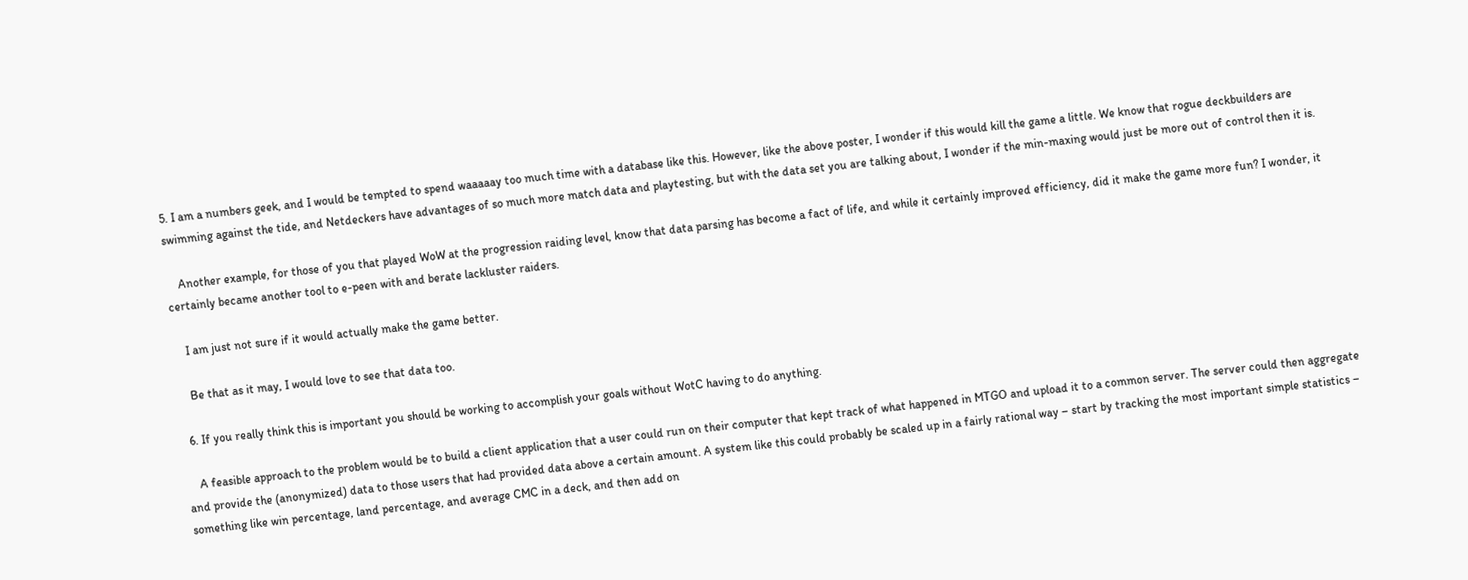5. I am a numbers geek, and I would be tempted to spend waaaaay too much time with a database like this. However, like the above poster, I wonder if this would kill the game a little. We know that rogue deckbuilders are swimming against the tide, and Netdeckers have advantages of so much more match data and playtesting, but with the data set you are talking about, I wonder if the min-maxing would just be more out of control then it is.

    Another example, for those of you that played WoW at the progression raiding level, know that data parsing has become a fact of life, and while it certainly improved efficiency, did it make the game more fun? I wonder, it certainly became another tool to e-peen with and berate lackluster raiders.

    I am just not sure if it would actually make the game better.

    Be that as it may, I would love to see that data too.

  6. If you really think this is important you should be working to accomplish your goals without WotC having to do anything.

    A feasible approach to the problem would be to build a client application that a user could run on their computer that kept track of what happened in MTGO and upload it to a common server. The server could then aggregate and provide the (anonymized) data to those users that had provided data above a certain amount. A system like this could probably be scaled up in a fairly rational way – start by tracking the most important simple statistics – something like win percentage, land percentage, and average CMC in a deck, and then add on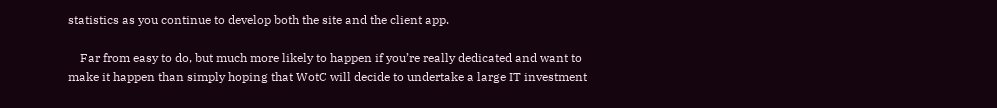statistics as you continue to develop both the site and the client app.

    Far from easy to do, but much more likely to happen if you’re really dedicated and want to make it happen than simply hoping that WotC will decide to undertake a large IT investment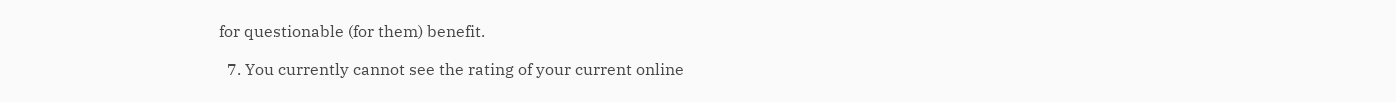for questionable (for them) benefit.

  7. You currently cannot see the rating of your current online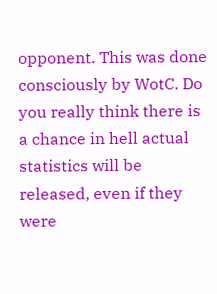opponent. This was done consciously by WotC. Do you really think there is a chance in hell actual statistics will be released, even if they were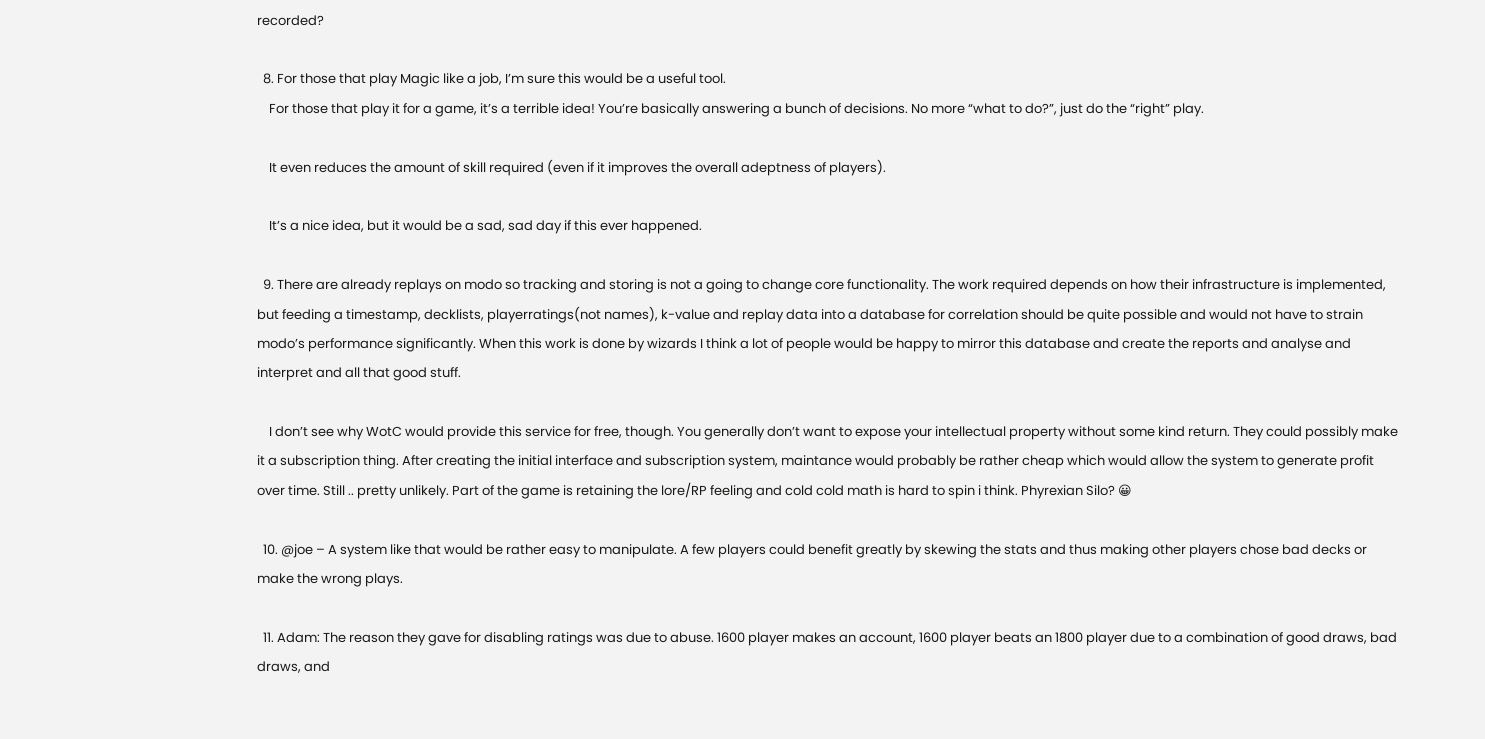recorded?

  8. For those that play Magic like a job, I’m sure this would be a useful tool.
    For those that play it for a game, it’s a terrible idea! You’re basically answering a bunch of decisions. No more “what to do?”, just do the “right” play.

    It even reduces the amount of skill required (even if it improves the overall adeptness of players).

    It’s a nice idea, but it would be a sad, sad day if this ever happened.

  9. There are already replays on modo so tracking and storing is not a going to change core functionality. The work required depends on how their infrastructure is implemented, but feeding a timestamp, decklists, playerratings(not names), k-value and replay data into a database for correlation should be quite possible and would not have to strain modo’s performance significantly. When this work is done by wizards I think a lot of people would be happy to mirror this database and create the reports and analyse and interpret and all that good stuff.

    I don’t see why WotC would provide this service for free, though. You generally don’t want to expose your intellectual property without some kind return. They could possibly make it a subscription thing. After creating the initial interface and subscription system, maintance would probably be rather cheap which would allow the system to generate profit over time. Still .. pretty unlikely. Part of the game is retaining the lore/RP feeling and cold cold math is hard to spin i think. Phyrexian Silo? 😀

  10. @joe – A system like that would be rather easy to manipulate. A few players could benefit greatly by skewing the stats and thus making other players chose bad decks or make the wrong plays.

  11. Adam: The reason they gave for disabling ratings was due to abuse. 1600 player makes an account, 1600 player beats an 1800 player due to a combination of good draws, bad draws, and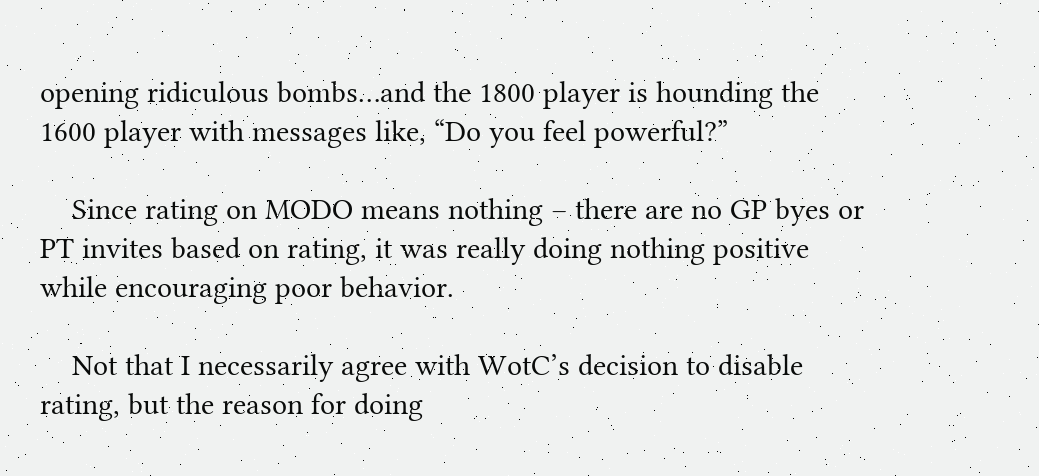opening ridiculous bombs…and the 1800 player is hounding the 1600 player with messages like, “Do you feel powerful?”

    Since rating on MODO means nothing – there are no GP byes or PT invites based on rating, it was really doing nothing positive while encouraging poor behavior.

    Not that I necessarily agree with WotC’s decision to disable rating, but the reason for doing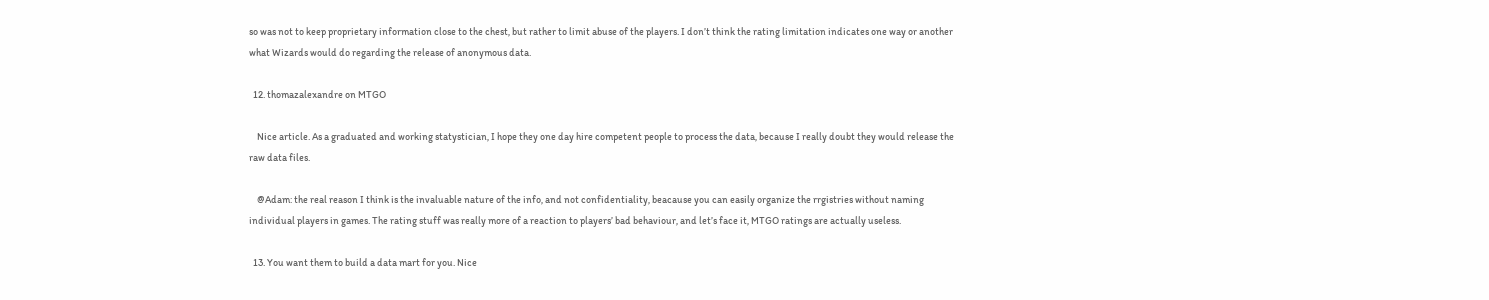so was not to keep proprietary information close to the chest, but rather to limit abuse of the players. I don’t think the rating limitation indicates one way or another what Wizards would do regarding the release of anonymous data.

  12. thomazalexandre on MTGO

    Nice article. As a graduated and working statystician, I hope they one day hire competent people to process the data, because I really doubt they would release the raw data files.

    @Adam: the real reason I think is the invaluable nature of the info, and not confidentiality, beacause you can easily organize the rrgistries without naming individual players in games. The rating stuff was really more of a reaction to players’ bad behaviour, and let’s face it, MTGO ratings are actually useless.

  13. You want them to build a data mart for you. Nice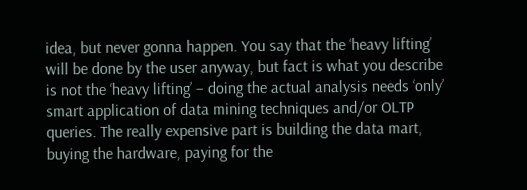idea, but never gonna happen. You say that the ‘heavy lifting’ will be done by the user anyway, but fact is what you describe is not the ‘heavy lifting’ – doing the actual analysis needs ‘only’ smart application of data mining techniques and/or OLTP queries. The really expensive part is building the data mart, buying the hardware, paying for the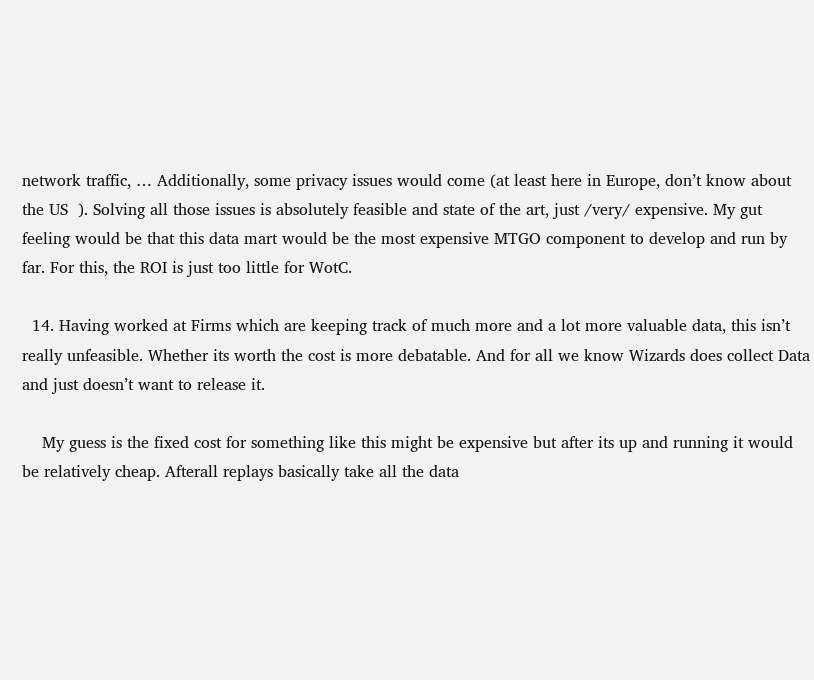network traffic, … Additionally, some privacy issues would come (at least here in Europe, don’t know about the US  ). Solving all those issues is absolutely feasible and state of the art, just /very/ expensive. My gut feeling would be that this data mart would be the most expensive MTGO component to develop and run by far. For this, the ROI is just too little for WotC.

  14. Having worked at Firms which are keeping track of much more and a lot more valuable data, this isn’t really unfeasible. Whether its worth the cost is more debatable. And for all we know Wizards does collect Data and just doesn’t want to release it.

    My guess is the fixed cost for something like this might be expensive but after its up and running it would be relatively cheap. Afterall replays basically take all the data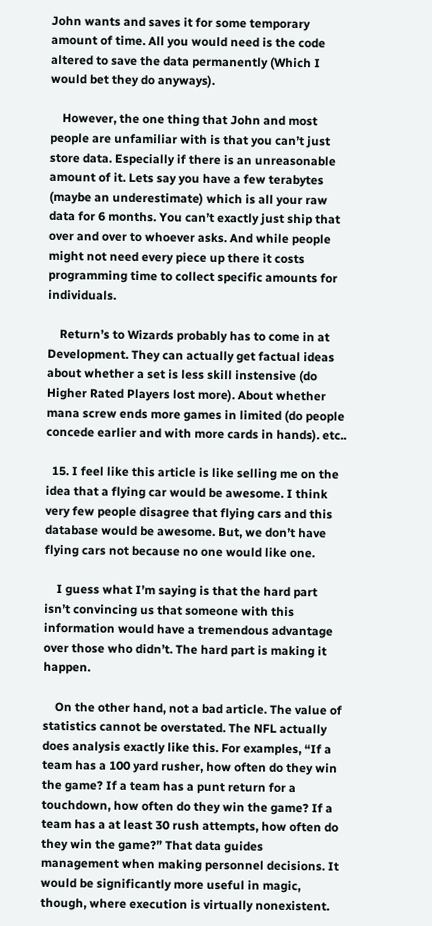John wants and saves it for some temporary amount of time. All you would need is the code altered to save the data permanently (Which I would bet they do anyways).

    However, the one thing that John and most people are unfamiliar with is that you can’t just store data. Especially if there is an unreasonable amount of it. Lets say you have a few terabytes (maybe an underestimate) which is all your raw data for 6 months. You can’t exactly just ship that over and over to whoever asks. And while people might not need every piece up there it costs programming time to collect specific amounts for individuals.

    Return’s to Wizards probably has to come in at Development. They can actually get factual ideas about whether a set is less skill instensive (do Higher Rated Players lost more). About whether mana screw ends more games in limited (do people concede earlier and with more cards in hands). etc..

  15. I feel like this article is like selling me on the idea that a flying car would be awesome. I think very few people disagree that flying cars and this database would be awesome. But, we don’t have flying cars not because no one would like one.

    I guess what I’m saying is that the hard part isn’t convincing us that someone with this information would have a tremendous advantage over those who didn’t. The hard part is making it happen.

    On the other hand, not a bad article. The value of statistics cannot be overstated. The NFL actually does analysis exactly like this. For examples, “If a team has a 100 yard rusher, how often do they win the game? If a team has a punt return for a touchdown, how often do they win the game? If a team has a at least 30 rush attempts, how often do they win the game?” That data guides management when making personnel decisions. It would be significantly more useful in magic, though, where execution is virtually nonexistent.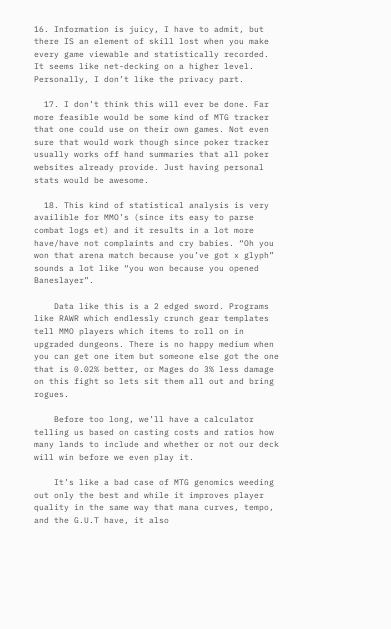16. Information is juicy, I have to admit, but there IS an element of skill lost when you make every game viewable and statistically recorded. It seems like net-decking on a higher level. Personally, I don’t like the privacy part.

  17. I don’t think this will ever be done. Far more feasible would be some kind of MTG tracker that one could use on their own games. Not even sure that would work though since poker tracker usually works off hand summaries that all poker websites already provide. Just having personal stats would be awesome.

  18. This kind of statistical analysis is very availible for MMO’s (since its easy to parse combat logs et) and it results in a lot more have/have not complaints and cry babies. “Oh you won that arena match because you’ve got x glyph” sounds a lot like “you won because you opened Baneslayer”.

    Data like this is a 2 edged sword. Programs like RAWR which endlessly crunch gear templates tell MMO players which items to roll on in upgraded dungeons. There is no happy medium when you can get one item but someone else got the one that is 0.02% better, or Mages do 3% less damage on this fight so lets sit them all out and bring rogues.

    Before too long, we’ll have a calculator telling us based on casting costs and ratios how many lands to include and whether or not our deck will win before we even play it.

    It’s like a bad case of MTG genomics weeding out only the best and while it improves player quality in the same way that mana curves, tempo, and the G.U.T have, it also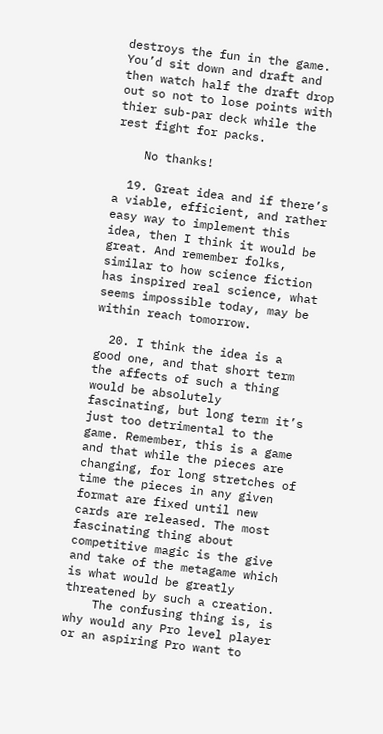destroys the fun in the game. You’d sit down and draft and then watch half the draft drop out so not to lose points with thier sub-par deck while the rest fight for packs.

    No thanks!

  19. Great idea and if there’s a viable, efficient, and rather easy way to implement this idea, then I think it would be great. And remember folks, similar to how science fiction has inspired real science, what seems impossible today, may be within reach tomorrow.

  20. I think the idea is a good one, and that short term the affects of such a thing would be absolutely fascinating, but long term it’s just too detrimental to the game. Remember, this is a game and that while the pieces are changing, for long stretches of time the pieces in any given format are fixed until new cards are released. The most fascinating thing about competitive magic is the give and take of the metagame which is what would be greatly threatened by such a creation.
    The confusing thing is, is why would any Pro level player or an aspiring Pro want to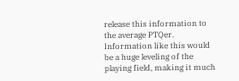release this information to the average PTQer. Information like this would be a huge leveling of the playing field, making it much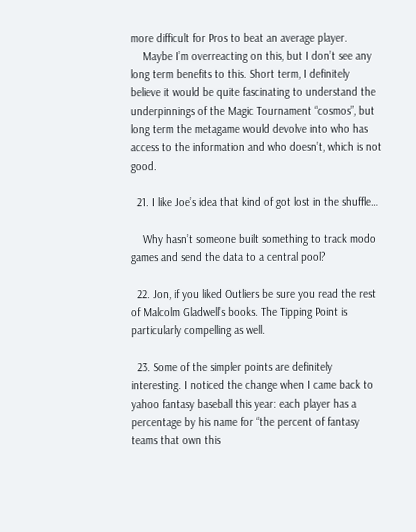more difficult for Pros to beat an average player.
    Maybe I’m overreacting on this, but I don’t see any long term benefits to this. Short term, I definitely believe it would be quite fascinating to understand the underpinnings of the Magic Tournament “cosmos”, but long term the metagame would devolve into who has access to the information and who doesn’t, which is not good.

  21. I like Joe’s idea that kind of got lost in the shuffle…

    Why hasn’t someone built something to track modo games and send the data to a central pool?

  22. Jon, if you liked Outliers be sure you read the rest of Malcolm Gladwell’s books. The Tipping Point is particularly compelling as well.

  23. Some of the simpler points are definitely interesting. I noticed the change when I came back to yahoo fantasy baseball this year: each player has a percentage by his name for “the percent of fantasy teams that own this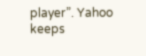player”. Yahoo keeps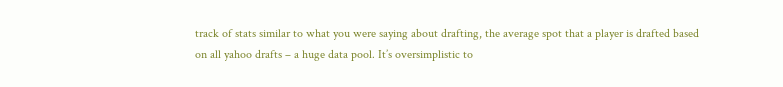track of stats similar to what you were saying about drafting, the average spot that a player is drafted based on all yahoo drafts – a huge data pool. It’s oversimplistic to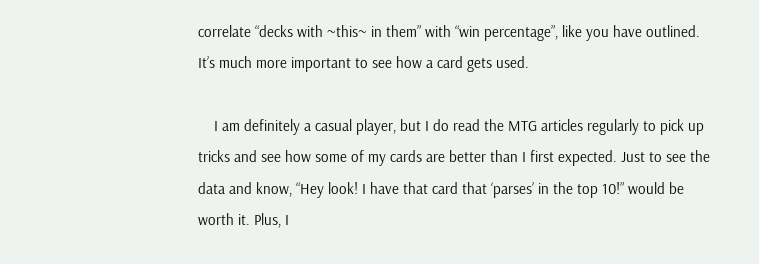correlate “decks with ~this~ in them” with “win percentage”, like you have outlined. It’s much more important to see how a card gets used.

    I am definitely a casual player, but I do read the MTG articles regularly to pick up tricks and see how some of my cards are better than I first expected. Just to see the data and know, “Hey look! I have that card that ‘parses’ in the top 10!” would be worth it. Plus, I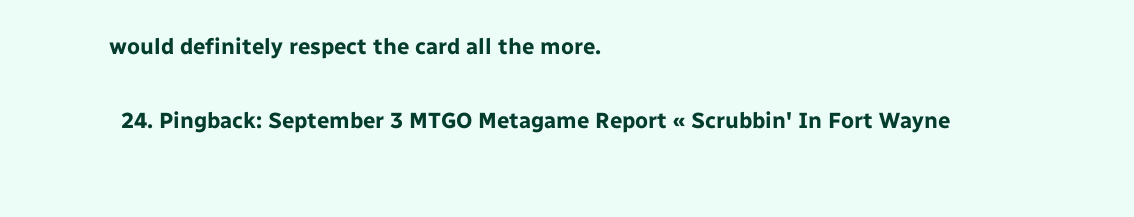would definitely respect the card all the more.

  24. Pingback: September 3 MTGO Metagame Report « Scrubbin' In Fort Wayne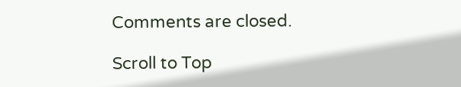Comments are closed.

Scroll to Top